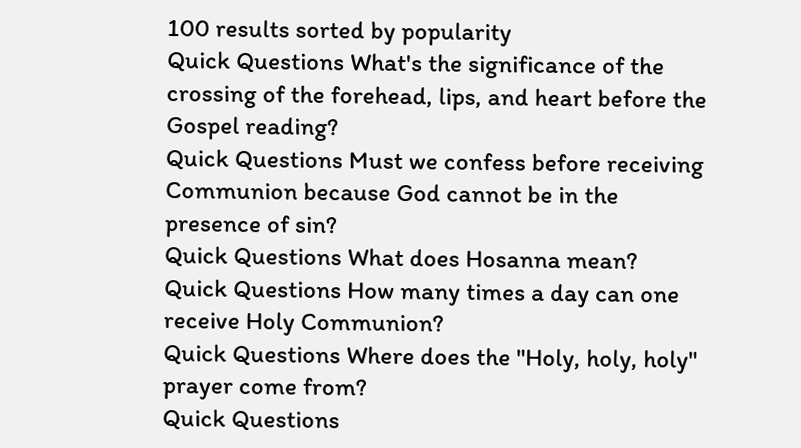100 results sorted by popularity
Quick Questions What's the significance of the crossing of the forehead, lips, and heart before the Gospel reading?
Quick Questions Must we confess before receiving Communion because God cannot be in the presence of sin?
Quick Questions What does Hosanna mean?
Quick Questions How many times a day can one receive Holy Communion?
Quick Questions Where does the "Holy, holy, holy" prayer come from?
Quick Questions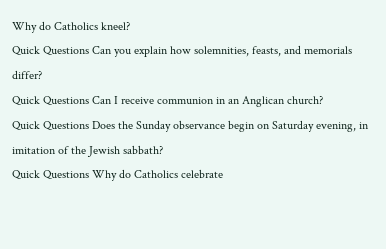Why do Catholics kneel?
Quick Questions Can you explain how solemnities, feasts, and memorials differ?
Quick Questions Can I receive communion in an Anglican church?
Quick Questions Does the Sunday observance begin on Saturday evening, in imitation of the Jewish sabbath?
Quick Questions Why do Catholics celebrate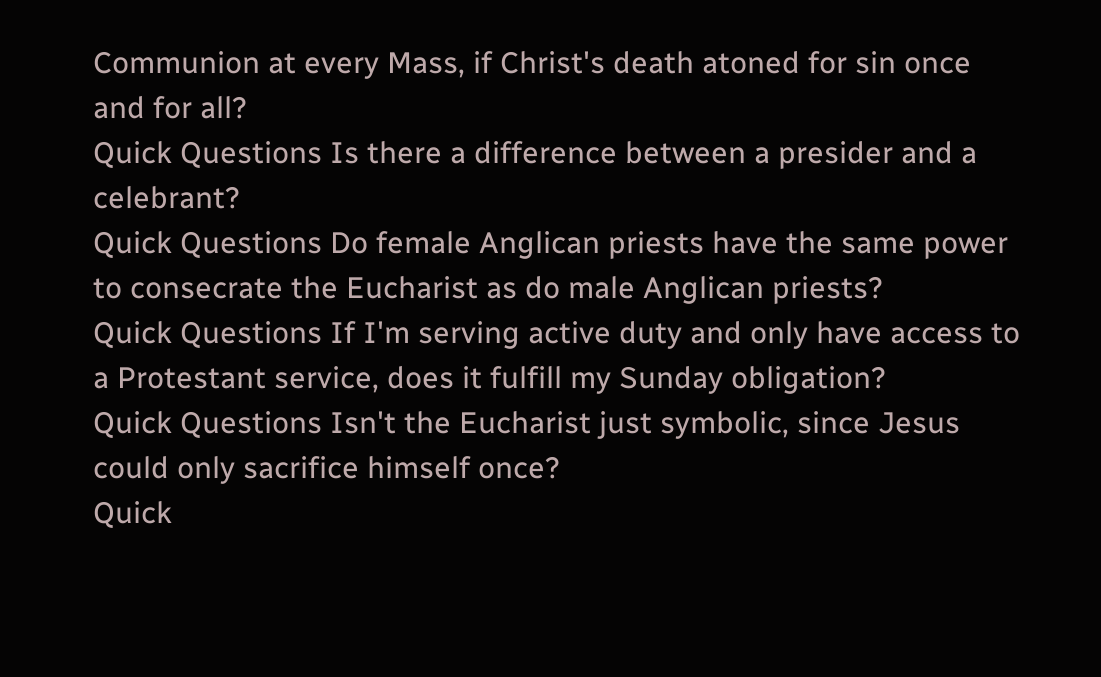Communion at every Mass, if Christ's death atoned for sin once and for all?
Quick Questions Is there a difference between a presider and a celebrant?
Quick Questions Do female Anglican priests have the same power to consecrate the Eucharist as do male Anglican priests?
Quick Questions If I'm serving active duty and only have access to a Protestant service, does it fulfill my Sunday obligation?
Quick Questions Isn't the Eucharist just symbolic, since Jesus could only sacrifice himself once?
Quick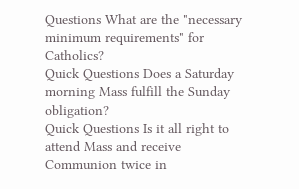Questions What are the "necessary minimum requirements" for Catholics?
Quick Questions Does a Saturday morning Mass fulfill the Sunday obligation?
Quick Questions Is it all right to attend Mass and receive Communion twice in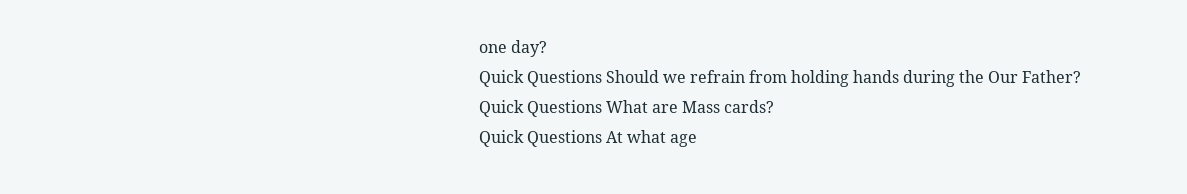one day?
Quick Questions Should we refrain from holding hands during the Our Father?
Quick Questions What are Mass cards?
Quick Questions At what age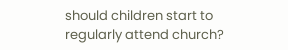should children start to regularly attend church?